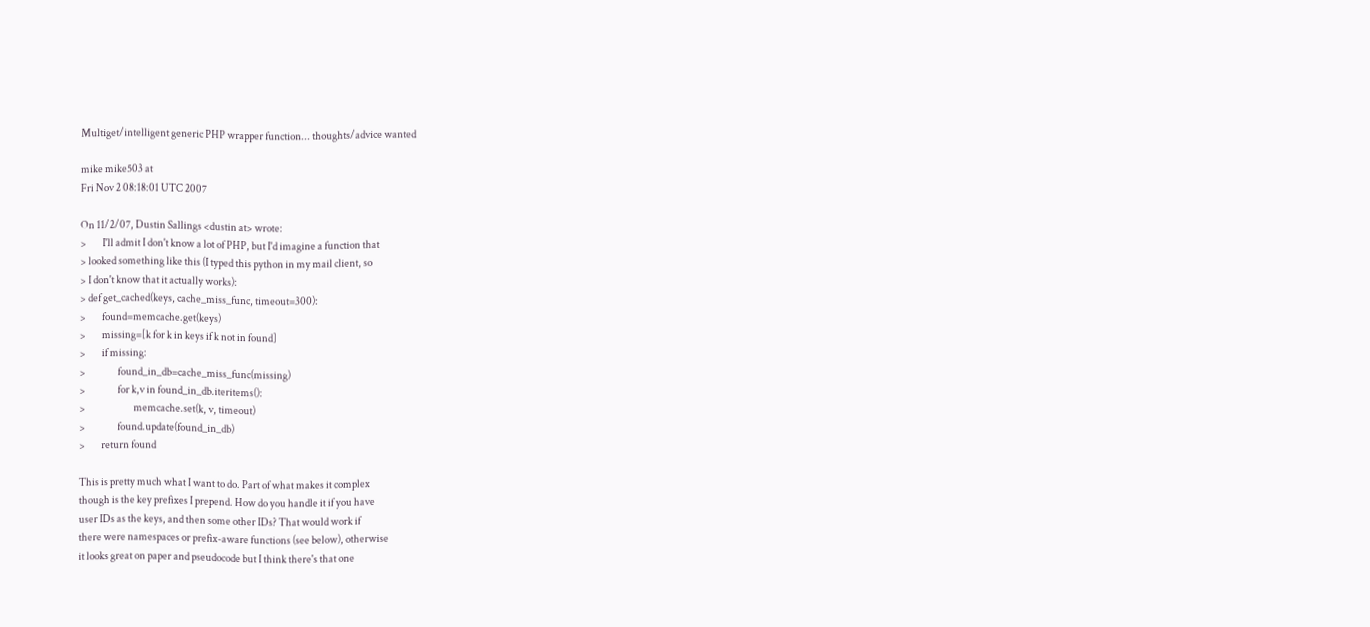Multiget/intelligent generic PHP wrapper function... thoughts/advice wanted

mike mike503 at
Fri Nov 2 08:18:01 UTC 2007

On 11/2/07, Dustin Sallings <dustin at> wrote:
>        I'll admit I don't know a lot of PHP, but I'd imagine a function that
> looked something like this (I typed this python in my mail client, so
> I don't know that it actually works):
> def get_cached(keys, cache_miss_func, timeout=300):
>        found=memcache.get(keys)
>        missing=[k for k in keys if k not in found]
>        if missing:
>                found_in_db=cache_miss_func(missing)
>                for k,v in found_in_db.iteritems():
>                        memcache.set(k, v, timeout)
>                found.update(found_in_db)
>        return found

This is pretty much what I want to do. Part of what makes it complex
though is the key prefixes I prepend. How do you handle it if you have
user IDs as the keys, and then some other IDs? That would work if
there were namespaces or prefix-aware functions (see below), otherwise
it looks great on paper and pseudocode but I think there's that one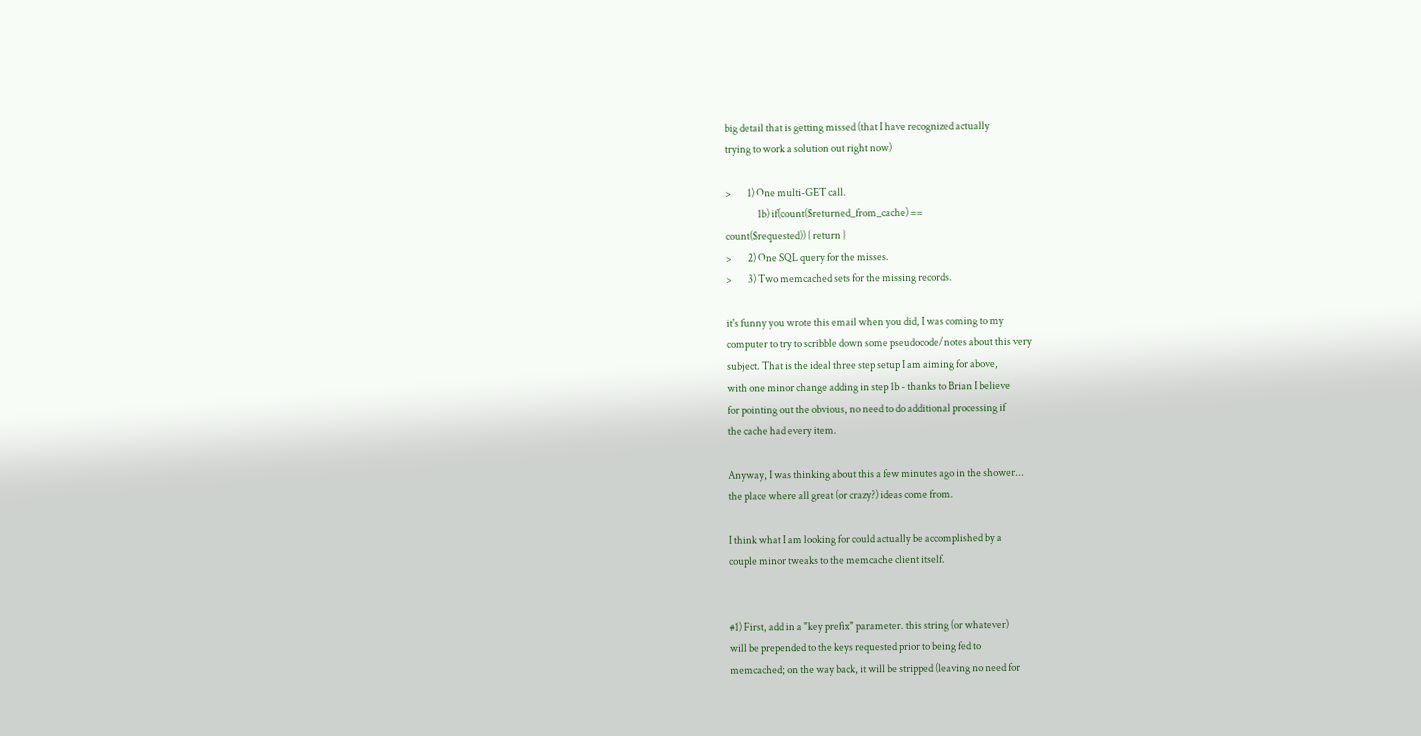big detail that is getting missed (that I have recognized actually
trying to work a solution out right now)

>        1) One multi-GET call.
                1b) if(count($returned_from_cache) ==
count($requested)) { return }
>        2) One SQL query for the misses.
>        3) Two memcached sets for the missing records.

it's funny you wrote this email when you did, I was coming to my
computer to try to scribble down some pseudocode/notes about this very
subject. That is the ideal three step setup I am aiming for above,
with one minor change adding in step 1b - thanks to Brian I believe
for pointing out the obvious, no need to do additional processing if
the cache had every item.

Anyway, I was thinking about this a few minutes ago in the shower...
the place where all great (or crazy?) ideas come from.

I think what I am looking for could actually be accomplished by a
couple minor tweaks to the memcache client itself.


#1) First, add in a "key prefix" parameter. this string (or whatever)
will be prepended to the keys requested prior to being fed to
memcached; on the way back, it will be stripped (leaving no need for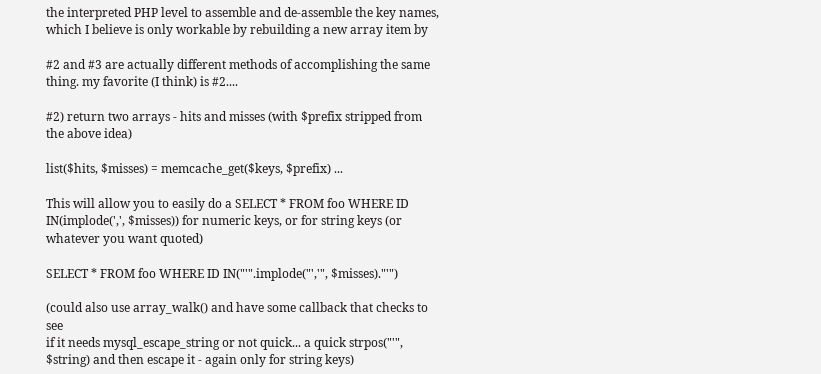the interpreted PHP level to assemble and de-assemble the key names,
which I believe is only workable by rebuilding a new array item by

#2 and #3 are actually different methods of accomplishing the same
thing. my favorite (I think) is #2....

#2) return two arrays - hits and misses (with $prefix stripped from
the above idea)

list($hits, $misses) = memcache_get($keys, $prefix) ...

This will allow you to easily do a SELECT * FROM foo WHERE ID
IN(implode(',', $misses)) for numeric keys, or for string keys (or
whatever you want quoted)

SELECT * FROM foo WHERE ID IN("'".implode("','", $misses)."'")

(could also use array_walk() and have some callback that checks to see
if it needs mysql_escape_string or not quick... a quick strpos("'",
$string) and then escape it - again only for string keys)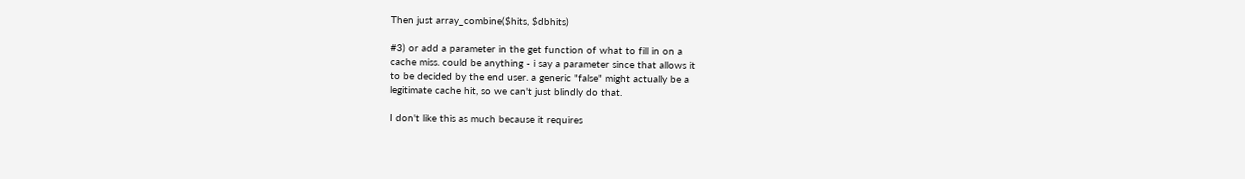Then just array_combine($hits, $dbhits)

#3) or add a parameter in the get function of what to fill in on a
cache miss. could be anything - i say a parameter since that allows it
to be decided by the end user. a generic "false" might actually be a
legitimate cache hit, so we can't just blindly do that.

I don't like this as much because it requires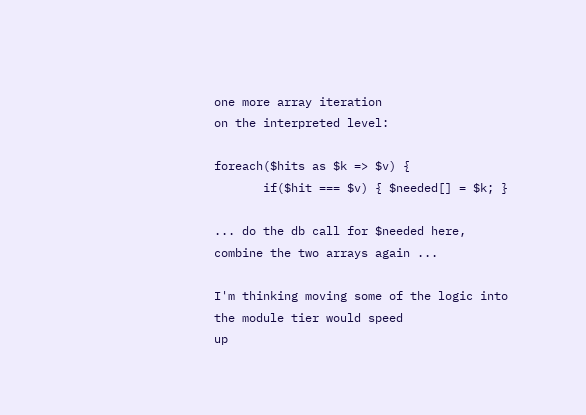one more array iteration
on the interpreted level:

foreach($hits as $k => $v) {
       if($hit === $v) { $needed[] = $k; }

... do the db call for $needed here, combine the two arrays again ...

I'm thinking moving some of the logic into the module tier would speed
up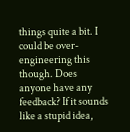things quite a bit. I could be over-engineering this though. Does
anyone have any feedback? If it sounds like a stupid idea,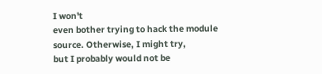I won't
even bother trying to hack the module source. Otherwise, I might try,
but I probably would not be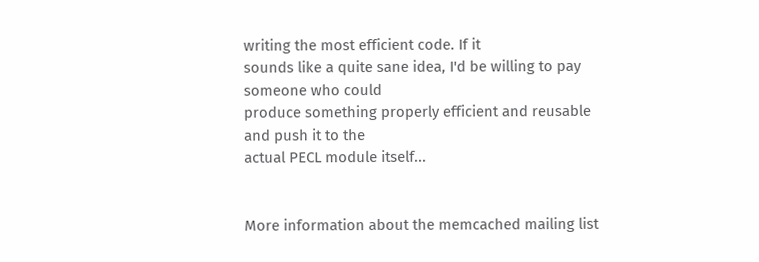writing the most efficient code. If it
sounds like a quite sane idea, I'd be willing to pay someone who could
produce something properly efficient and reusable and push it to the
actual PECL module itself...


More information about the memcached mailing list